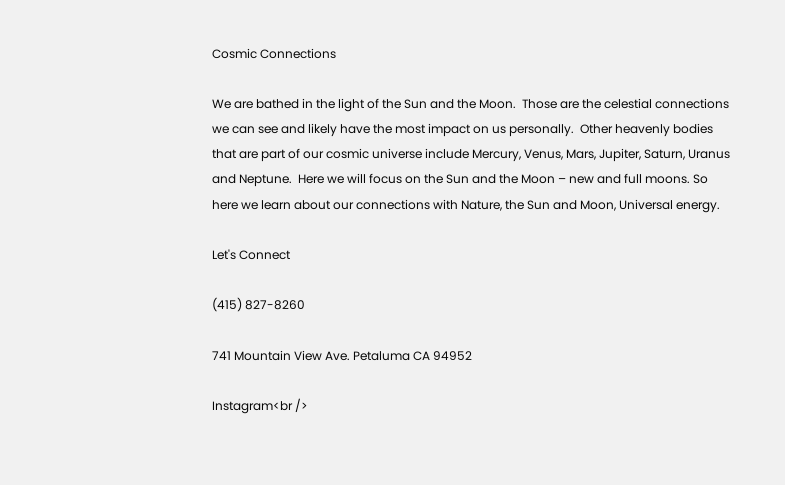Cosmic Connections

We are bathed in the light of the Sun and the Moon.  Those are the celestial connections we can see and likely have the most impact on us personally.  Other heavenly bodies that are part of our cosmic universe include Mercury, Venus, Mars, Jupiter, Saturn, Uranus and Neptune.  Here we will focus on the Sun and the Moon – new and full moons. So here we learn about our connections with Nature, the Sun and Moon, Universal energy.

Let's Connect

(415) 827-8260

741 Mountain View Ave. Petaluma CA 94952

Instagram<br />